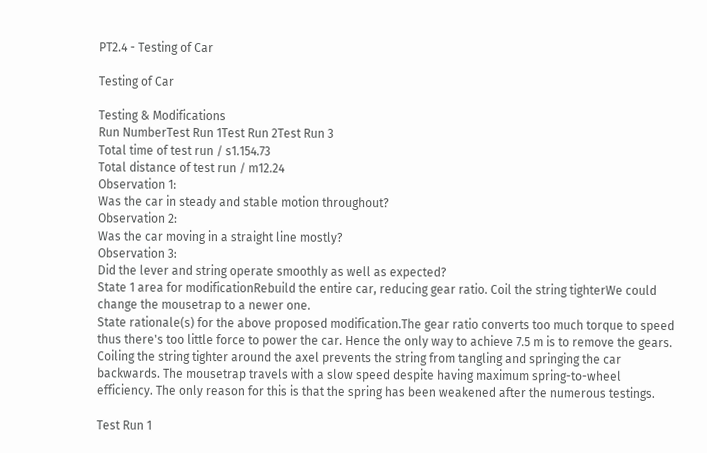PT2.4 - Testing of Car

Testing of Car

Testing & Modifications
Run NumberTest Run 1Test Run 2Test Run 3
Total time of test run / s1.154.73
Total distance of test run / m12.24
Observation 1:
Was the car in steady and stable motion throughout?
Observation 2:
Was the car moving in a straight line mostly?
Observation 3:
Did the lever and string operate smoothly as well as expected?
State 1 area for modificationRebuild the entire car, reducing gear ratio. Coil the string tighterWe could change the mousetrap to a newer one.
State rationale(s) for the above proposed modification.The gear ratio converts too much torque to speed thus there's too little force to power the car. Hence the only way to achieve 7.5 m is to remove the gears. Coiling the string tighter around the axel prevents the string from tangling and springing the car backwards. The mousetrap travels with a slow speed despite having maximum spring-to-wheel efficiency. The only reason for this is that the spring has been weakened after the numerous testings.

Test Run 1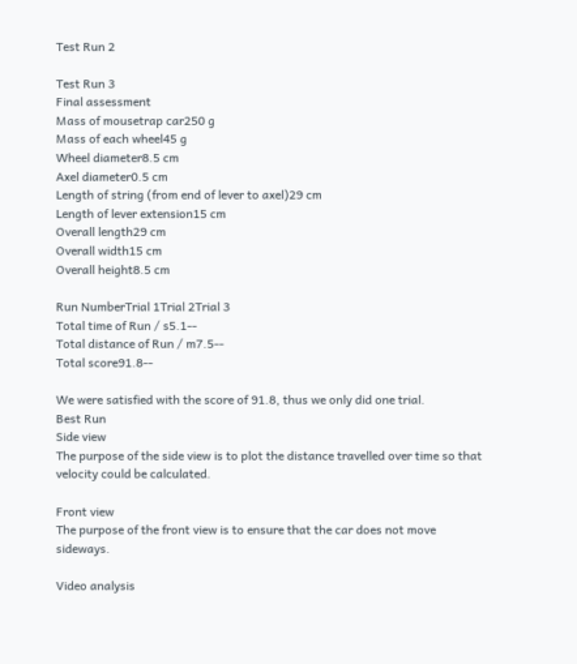Test Run 2

Test Run 3
Final assessment
Mass of mousetrap car250 g
Mass of each wheel45 g
Wheel diameter8.5 cm
Axel diameter0.5 cm
Length of string (from end of lever to axel)29 cm
Length of lever extension15 cm
Overall length29 cm
Overall width15 cm
Overall height8.5 cm

Run NumberTrial 1Trial 2Trial 3
Total time of Run / s5.1--
Total distance of Run / m7.5--
Total score91.8--

We were satisfied with the score of 91.8, thus we only did one trial.
Best Run
Side view
The purpose of the side view is to plot the distance travelled over time so that velocity could be calculated.

Front view
The purpose of the front view is to ensure that the car does not move sideways.

Video analysis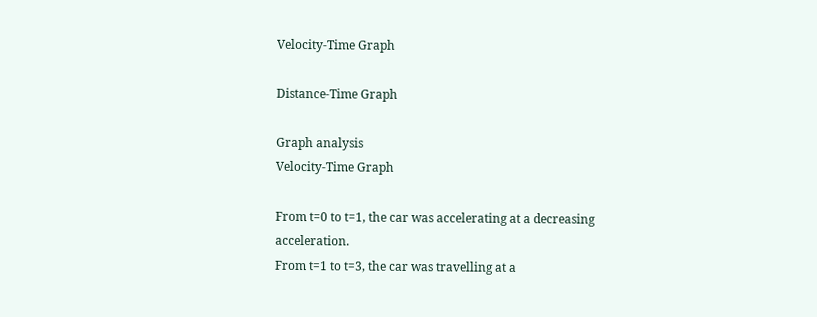Velocity-Time Graph

Distance-Time Graph

Graph analysis
Velocity-Time Graph

From t=0 to t=1, the car was accelerating at a decreasing acceleration.
From t=1 to t=3, the car was travelling at a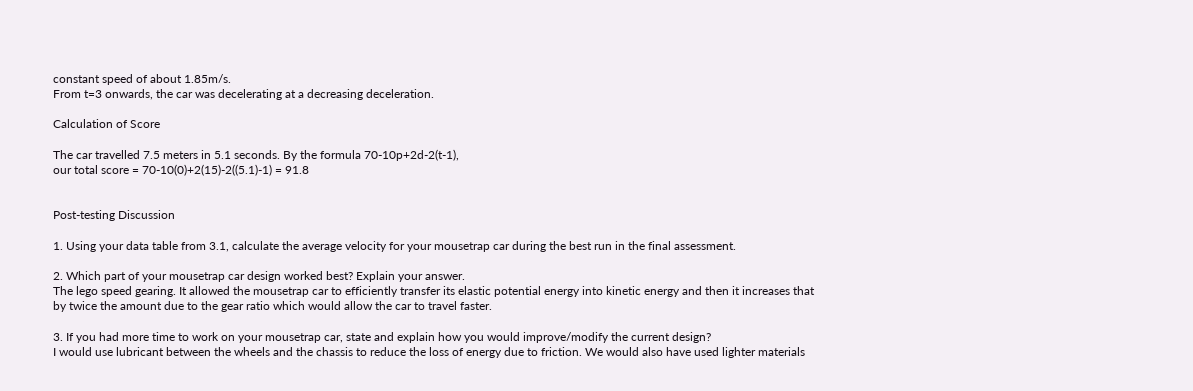constant speed of about 1.85m/s.
From t=3 onwards, the car was decelerating at a decreasing deceleration.

Calculation of Score

The car travelled 7.5 meters in 5.1 seconds. By the formula 70-10p+2d-2(t-1),
our total score = 70-10(0)+2(15)-2((5.1)-1) = 91.8


Post-testing Discussion

1. Using your data table from 3.1, calculate the average velocity for your mousetrap car during the best run in the final assessment.

2. Which part of your mousetrap car design worked best? Explain your answer.
The lego speed gearing. It allowed the mousetrap car to efficiently transfer its elastic potential energy into kinetic energy and then it increases that by twice the amount due to the gear ratio which would allow the car to travel faster.

3. If you had more time to work on your mousetrap car, state and explain how you would improve/modify the current design?
I would use lubricant between the wheels and the chassis to reduce the loss of energy due to friction. We would also have used lighter materials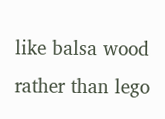like balsa wood rather than lego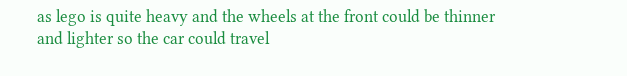as lego is quite heavy and the wheels at the front could be thinner and lighter so the car could travel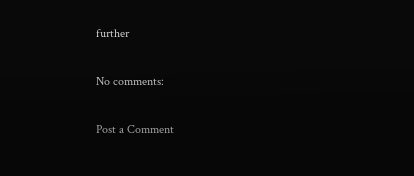further

No comments:

Post a Comment